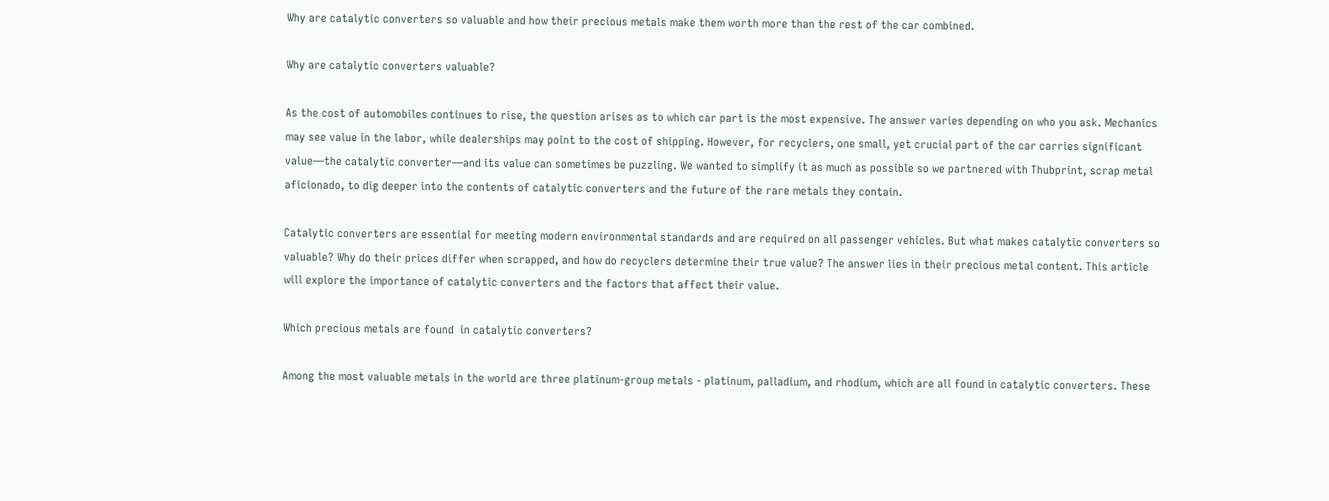Why are catalytic converters so valuable and how their precious metals make them worth more than the rest of the car combined.

Why are catalytic converters valuable?

As the cost of automobiles continues to rise, the question arises as to which car part is the most expensive. The answer varies depending on who you ask. Mechanics may see value in the labor, while dealerships may point to the cost of shipping. However, for recyclers, one small, yet crucial part of the car carries significant value—the catalytic converter—and its value can sometimes be puzzling. We wanted to simplify it as much as possible so we partnered with Thubprint, scrap metal aficionado, to dig deeper into the contents of catalytic converters and the future of the rare metals they contain.

Catalytic converters are essential for meeting modern environmental standards and are required on all passenger vehicles. But what makes catalytic converters so valuable? Why do their prices differ when scrapped, and how do recyclers determine their true value? The answer lies in their precious metal content. This article will explore the importance of catalytic converters and the factors that affect their value.

Which precious metals are found  in catalytic converters?

Among the most valuable metals in the world are three platinum-group metals - platinum, palladium, and rhodium, which are all found in catalytic converters. These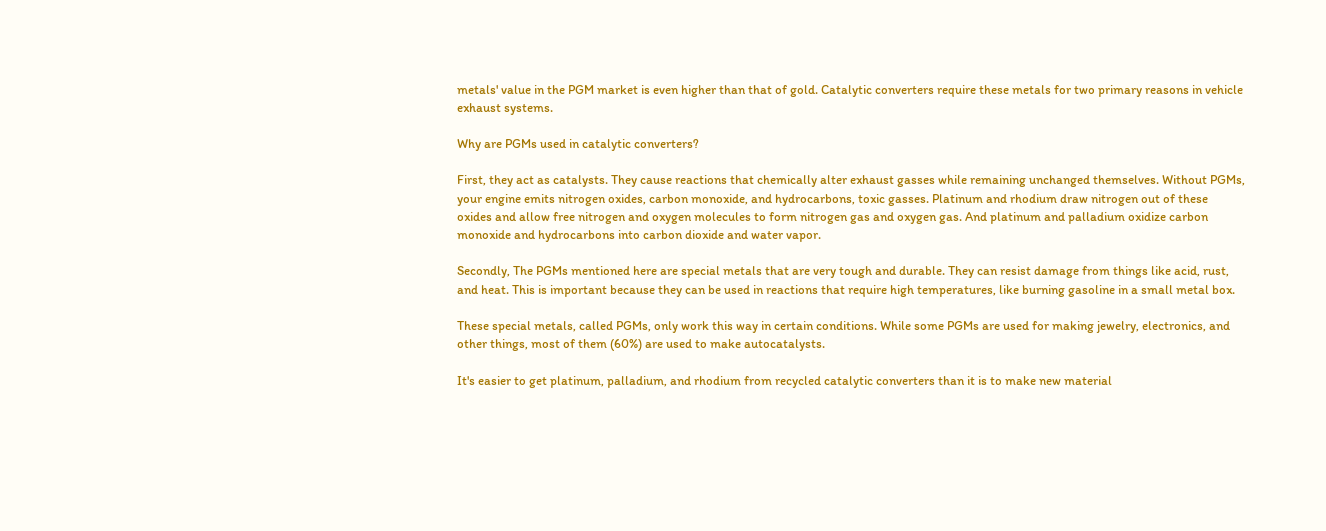metals' value in the PGM market is even higher than that of gold. Catalytic converters require these metals for two primary reasons in vehicle exhaust systems.

Why are PGMs used in catalytic converters?

First, they act as catalysts. They cause reactions that chemically alter exhaust gasses while remaining unchanged themselves. Without PGMs, your engine emits nitrogen oxides, carbon monoxide, and hydrocarbons, toxic gasses. Platinum and rhodium draw nitrogen out of these oxides and allow free nitrogen and oxygen molecules to form nitrogen gas and oxygen gas. And platinum and palladium oxidize carbon monoxide and hydrocarbons into carbon dioxide and water vapor.

Secondly, The PGMs mentioned here are special metals that are very tough and durable. They can resist damage from things like acid, rust, and heat. This is important because they can be used in reactions that require high temperatures, like burning gasoline in a small metal box.

These special metals, called PGMs, only work this way in certain conditions. While some PGMs are used for making jewelry, electronics, and other things, most of them (60%) are used to make autocatalysts.

It's easier to get platinum, palladium, and rhodium from recycled catalytic converters than it is to make new material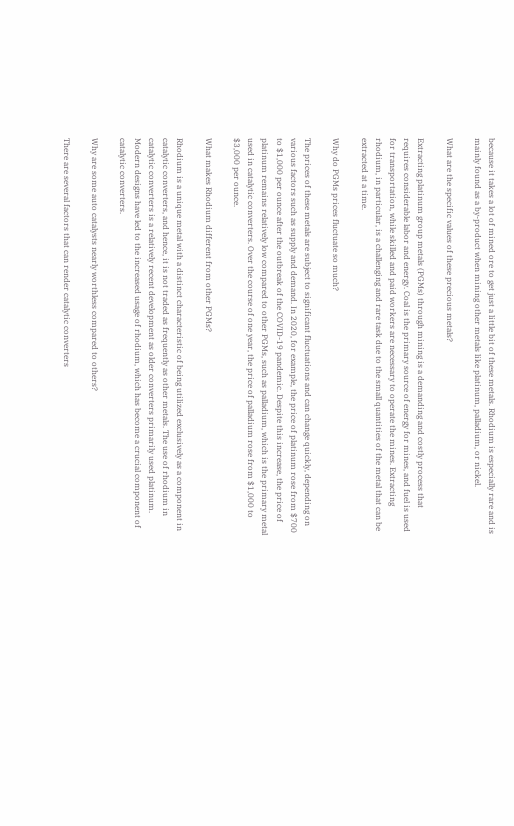because it takes a lot of mined ore to get just a little bit of these metals. Rhodium is especially rare and is mainly found as a by-product when mining other metals like platinum, palladium, or nickel.

What are the specific values of these precious metals?

Extracting platinum group metals (PGMs) through mining is a demanding and costly process that requires considerable labor and energy. Coal is the primary source of energy for mines, and fuel is used for transportation, while skilled and paid workers are necessary to operate the mines. Extracting rhodium, in particular, is a challenging and rare task due to the small quantities of the metal that can be extracted at a time.

Why do PGMs prices fluctuate so much?

The prices of these metals are subject to significant fluctuations and can change quickly, depending on various factors such as supply and demand. In 2020, for example, the price of platinum rose from $700 to $1,000 per ounce after the outbreak of the COVID-19 pandemic. Despite this increase, the price of platinum remains relatively low compared to other PGMs, such as palladium, which is the primary metal used in catalytic converters. Over the course of one year, the price of palladium rose from $1,000 to $3,000 per ounce.

What makes Rhodium different from other PGMs?

Rhodium is a unique metal with a distinct characteristic of being utilized exclusively as a component in catalytic converters, and hence, it is not traded as frequently as other metals. The use of rhodium in catalytic converters is a relatively recent development as older converters primarily used platinum. Modern designs have led to the increased usage of rhodium, which has become a crucial component of catalytic converters.

Why are some auto catalysts nearly worthless compared to others?

There are several factors that can render catalytic converters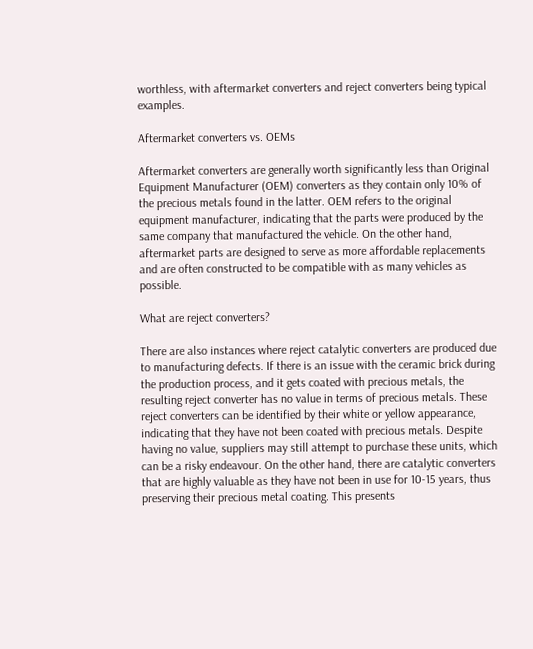worthless, with aftermarket converters and reject converters being typical examples.

Aftermarket converters vs. OEMs

Aftermarket converters are generally worth significantly less than Original Equipment Manufacturer (OEM) converters as they contain only 10% of the precious metals found in the latter. OEM refers to the original equipment manufacturer, indicating that the parts were produced by the same company that manufactured the vehicle. On the other hand, aftermarket parts are designed to serve as more affordable replacements and are often constructed to be compatible with as many vehicles as possible.

What are reject converters?

There are also instances where reject catalytic converters are produced due to manufacturing defects. If there is an issue with the ceramic brick during the production process, and it gets coated with precious metals, the resulting reject converter has no value in terms of precious metals. These reject converters can be identified by their white or yellow appearance, indicating that they have not been coated with precious metals. Despite having no value, suppliers may still attempt to purchase these units, which can be a risky endeavour. On the other hand, there are catalytic converters that are highly valuable as they have not been in use for 10-15 years, thus preserving their precious metal coating. This presents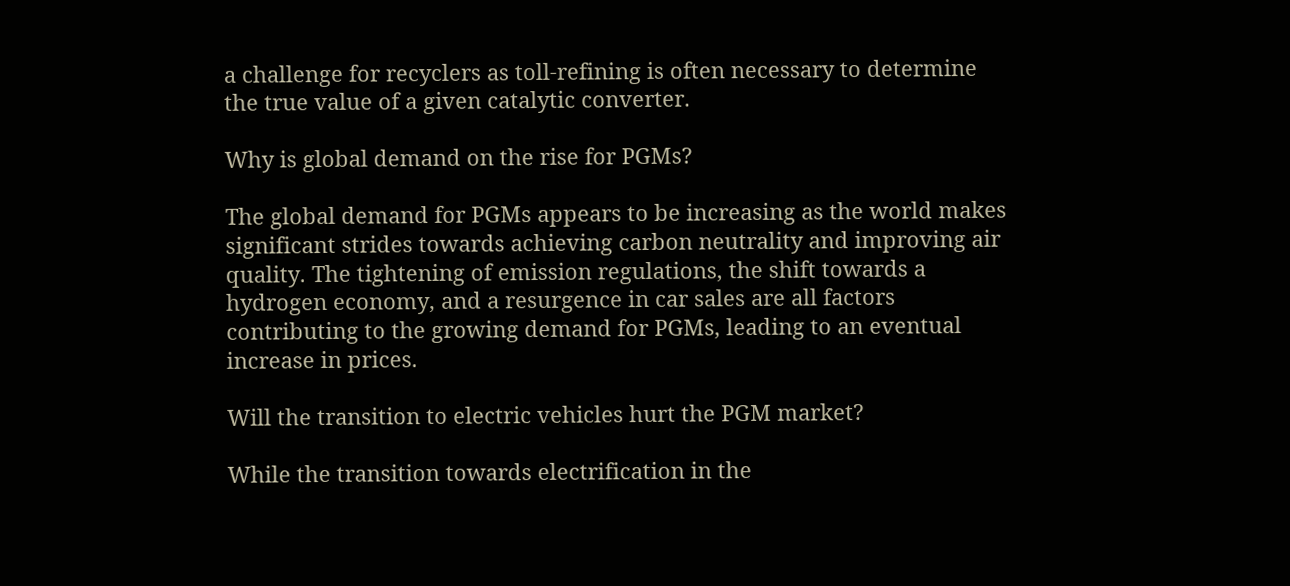a challenge for recyclers as toll-refining is often necessary to determine the true value of a given catalytic converter.

Why is global demand on the rise for PGMs?

The global demand for PGMs appears to be increasing as the world makes significant strides towards achieving carbon neutrality and improving air quality. The tightening of emission regulations, the shift towards a hydrogen economy, and a resurgence in car sales are all factors contributing to the growing demand for PGMs, leading to an eventual increase in prices.

Will the transition to electric vehicles hurt the PGM market?

While the transition towards electrification in the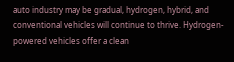auto industry may be gradual, hydrogen, hybrid, and conventional vehicles will continue to thrive. Hydrogen-powered vehicles offer a clean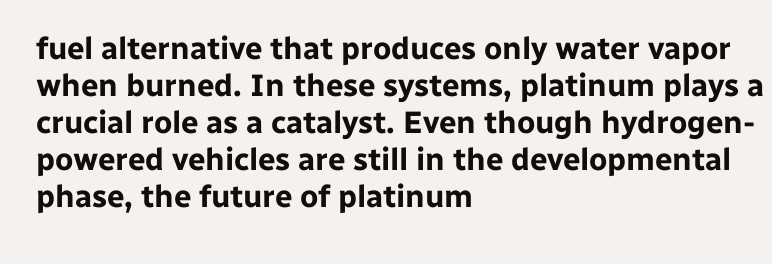fuel alternative that produces only water vapor when burned. In these systems, platinum plays a crucial role as a catalyst. Even though hydrogen-powered vehicles are still in the developmental phase, the future of platinum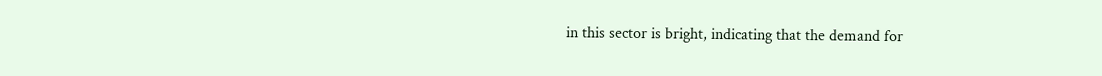in this sector is bright, indicating that the demand for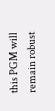this PGM will remain robust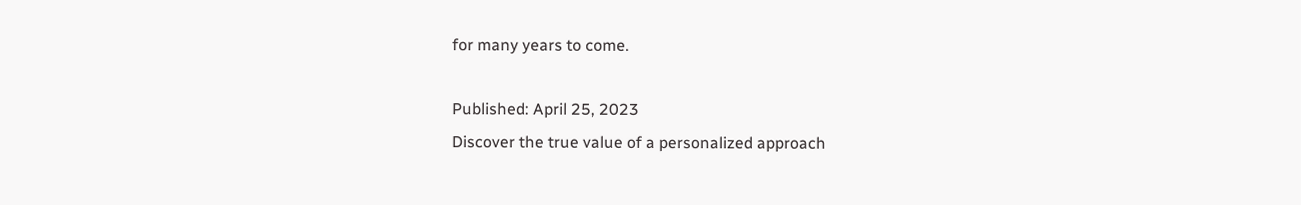for many years to come.

Published: April 25, 2023
Discover the true value of a personalized approach